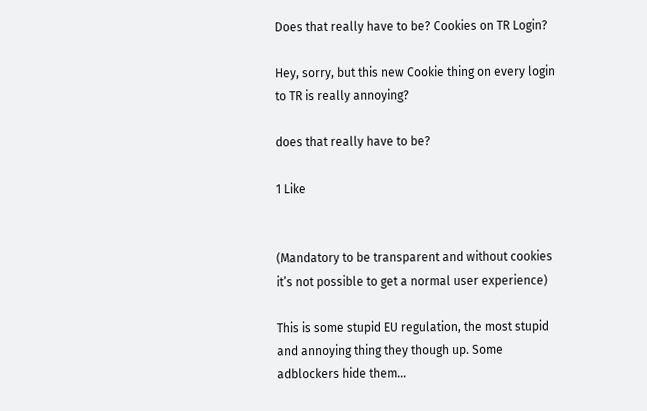Does that really have to be? Cookies on TR Login?

Hey, sorry, but this new Cookie thing on every login to TR is really annoying?

does that really have to be?

1 Like


(Mandatory to be transparent and without cookies it’s not possible to get a normal user experience)

This is some stupid EU regulation, the most stupid and annoying thing they though up. Some adblockers hide them…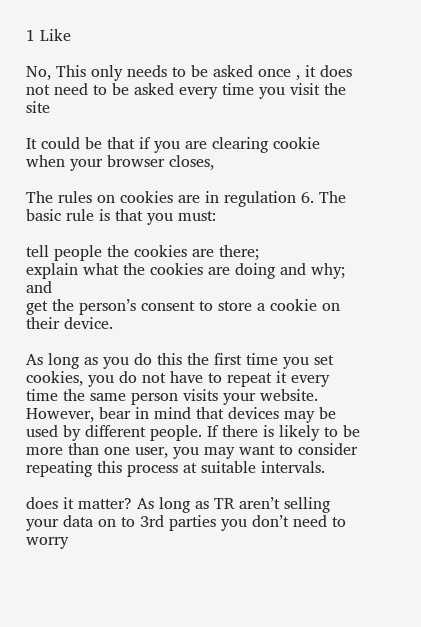1 Like

No, This only needs to be asked once , it does not need to be asked every time you visit the site

It could be that if you are clearing cookie when your browser closes,

The rules on cookies are in regulation 6. The basic rule is that you must:

tell people the cookies are there;
explain what the cookies are doing and why; and
get the person’s consent to store a cookie on their device.

As long as you do this the first time you set cookies, you do not have to repeat it every time the same person visits your website. However, bear in mind that devices may be used by different people. If there is likely to be more than one user, you may want to consider repeating this process at suitable intervals.

does it matter? As long as TR aren’t selling your data on to 3rd parties you don’t need to worry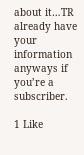about it…TR already have your information anyways if you’re a subscriber.

1 Like